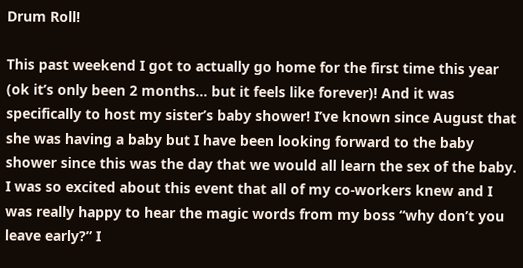Drum Roll!

This past weekend I got to actually go home for the first time this year (ok it’s only been 2 months… but it feels like forever)! And it was specifically to host my sister’s baby shower! I’ve known since August that she was having a baby but I have been looking forward to the baby shower since this was the day that we would all learn the sex of the baby. I was so excited about this event that all of my co-workers knew and I was really happy to hear the magic words from my boss “why don’t you leave early?” I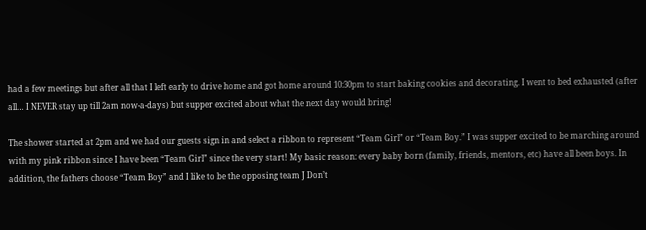had a few meetings but after all that I left early to drive home and got home around 10:30pm to start baking cookies and decorating. I went to bed exhausted (after all… I NEVER stay up till 2am now-a-days) but supper excited about what the next day would bring!

The shower started at 2pm and we had our guests sign in and select a ribbon to represent “Team Girl” or “Team Boy.” I was supper excited to be marching around with my pink ribbon since I have been “Team Girl” since the very start! My basic reason: every baby born (family, friends, mentors, etc) have all been boys. In addition, the fathers choose “Team Boy” and I like to be the opposing team J Don’t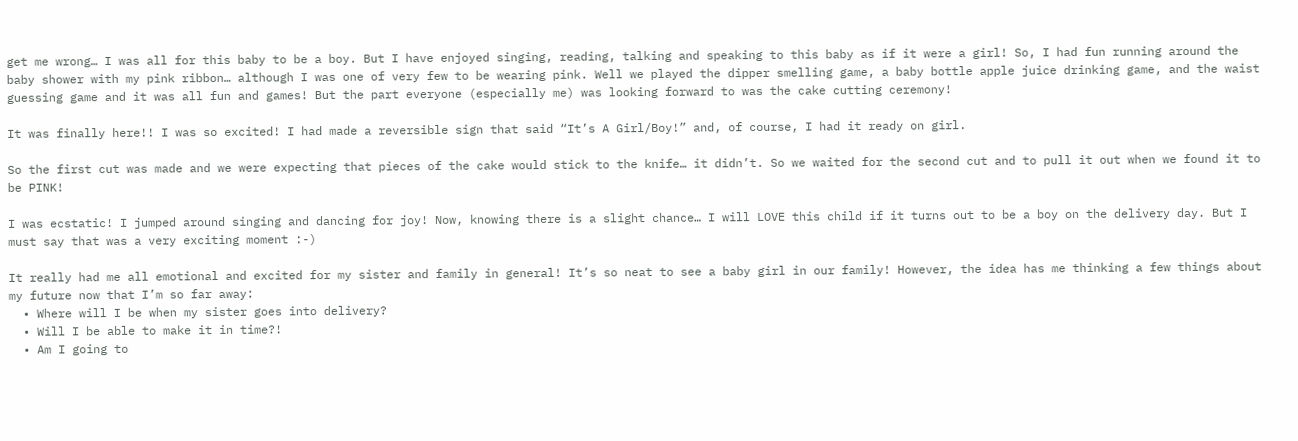get me wrong… I was all for this baby to be a boy. But I have enjoyed singing, reading, talking and speaking to this baby as if it were a girl! So, I had fun running around the baby shower with my pink ribbon… although I was one of very few to be wearing pink. Well we played the dipper smelling game, a baby bottle apple juice drinking game, and the waist guessing game and it was all fun and games! But the part everyone (especially me) was looking forward to was the cake cutting ceremony!

It was finally here!! I was so excited! I had made a reversible sign that said “It’s A Girl/Boy!” and, of course, I had it ready on girl.

So the first cut was made and we were expecting that pieces of the cake would stick to the knife… it didn’t. So we waited for the second cut and to pull it out when we found it to be PINK!

I was ecstatic! I jumped around singing and dancing for joy! Now, knowing there is a slight chance… I will LOVE this child if it turns out to be a boy on the delivery day. But I must say that was a very exciting moment :-)

It really had me all emotional and excited for my sister and family in general! It’s so neat to see a baby girl in our family! However, the idea has me thinking a few things about my future now that I’m so far away:
  • Where will I be when my sister goes into delivery?
  • Will I be able to make it in time?!
  • Am I going to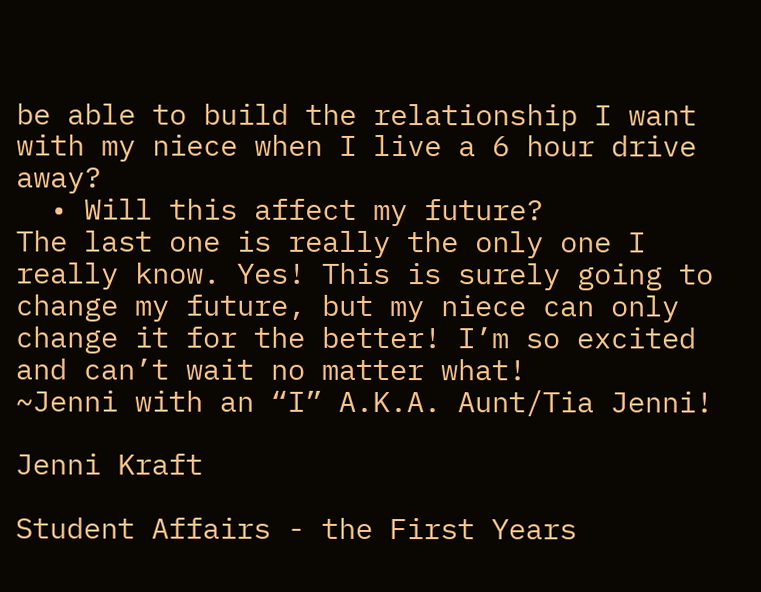be able to build the relationship I want with my niece when I live a 6 hour drive away?
  • Will this affect my future?
The last one is really the only one I really know. Yes! This is surely going to change my future, but my niece can only change it for the better! I’m so excited and can’t wait no matter what!
~Jenni with an “I” A.K.A. Aunt/Tia Jenni!

Jenni Kraft

Student Affairs - the First Years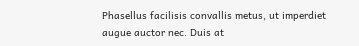Phasellus facilisis convallis metus, ut imperdiet augue auctor nec. Duis at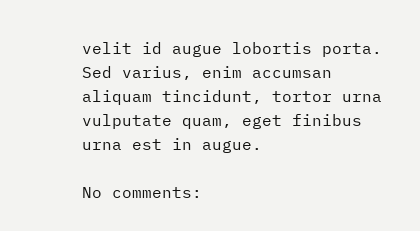velit id augue lobortis porta. Sed varius, enim accumsan aliquam tincidunt, tortor urna vulputate quam, eget finibus urna est in augue.

No comments: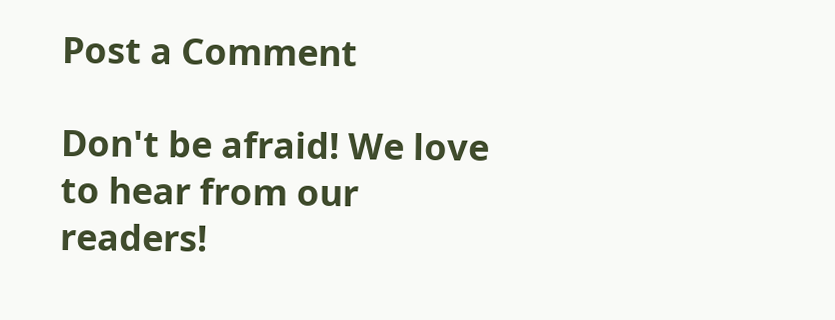Post a Comment

Don't be afraid! We love to hear from our readers!